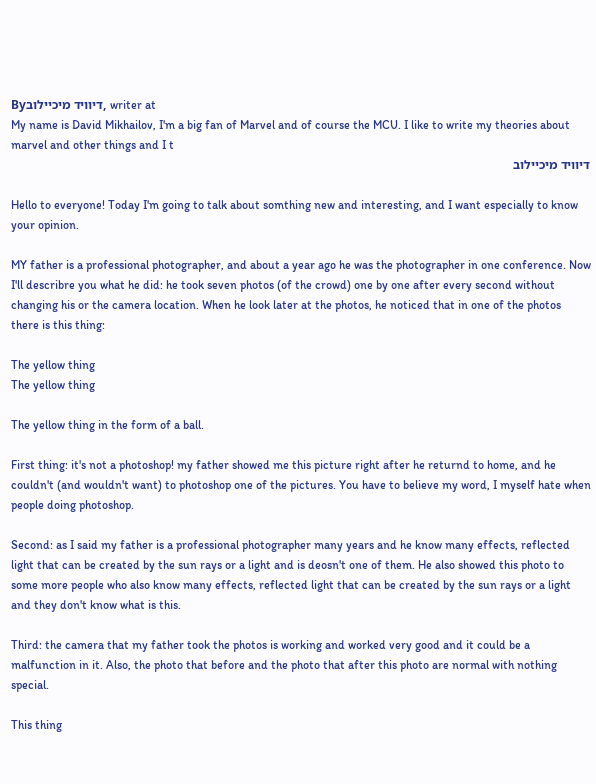Byדיוויד מיכיילוב, writer at
My name is David Mikhailov, I'm a big fan of Marvel and of course the MCU. I like to write my theories about marvel and other things and I t
דיוויד מיכיילוב

Hello to everyone! Today I'm going to talk about somthing new and interesting, and I want especially to know your opinion.

MY father is a professional photographer, and about a year ago he was the photographer in one conference. Now I'll describre you what he did: he took seven photos (of the crowd) one by one after every second without changing his or the camera location. When he look later at the photos, he noticed that in one of the photos there is this thing:

The yellow thing
The yellow thing

The yellow thing in the form of a ball.

First thing: it's not a photoshop! my father showed me this picture right after he returnd to home, and he couldn't (and wouldn't want) to photoshop one of the pictures. You have to believe my word, I myself hate when people doing photoshop.

Second: as I said my father is a professional photographer many years and he know many effects, reflected light that can be created by the sun rays or a light and is deosn't one of them. He also showed this photo to some more people who also know many effects, reflected light that can be created by the sun rays or a light and they don't know what is this.

Third: the camera that my father took the photos is working and worked very good and it could be a malfunction in it. Also, the photo that before and the photo that after this photo are normal with nothing special.

This thing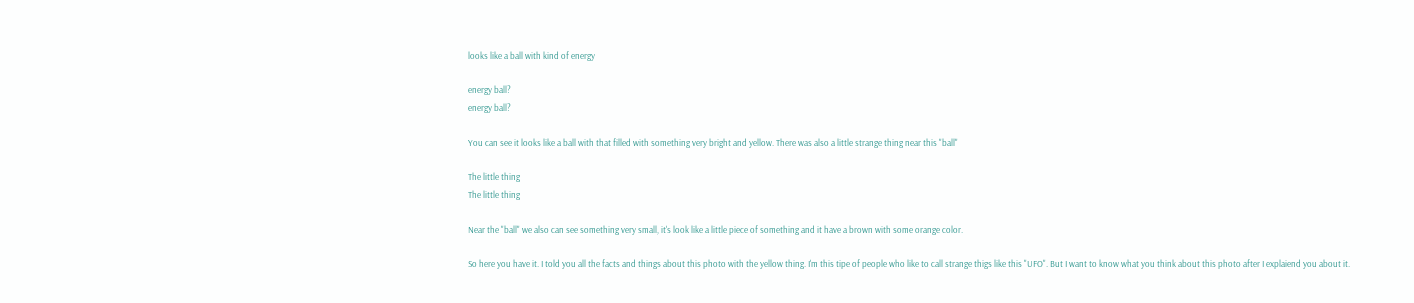looks like a ball with kind of energy

energy ball?
energy ball?

You can see it looks like a ball with that filled with something very bright and yellow. There was also a little strange thing near this "ball"

The little thing
The little thing

Near the "ball" we also can see something very small, it's look like a little piece of something and it have a brown with some orange color.

So here you have it. I told you all the facts and things about this photo with the yellow thing. I'm this tipe of people who like to call strange thigs like this "UFO". But I want to know what you think about this photo after I explaiend you about it.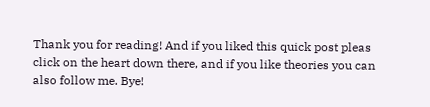Thank you for reading! And if you liked this quick post pleas click on the heart down there, and if you like theories you can also follow me. Bye!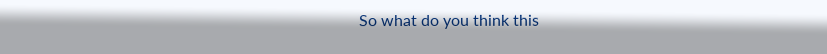So what do you think this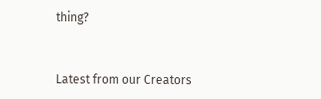thing?


Latest from our Creators